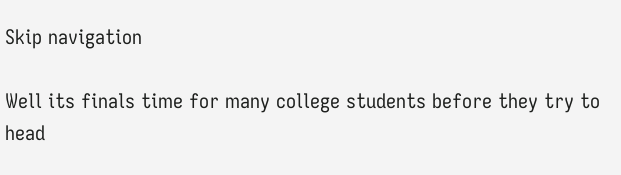Skip navigation

Well its finals time for many college students before they try to head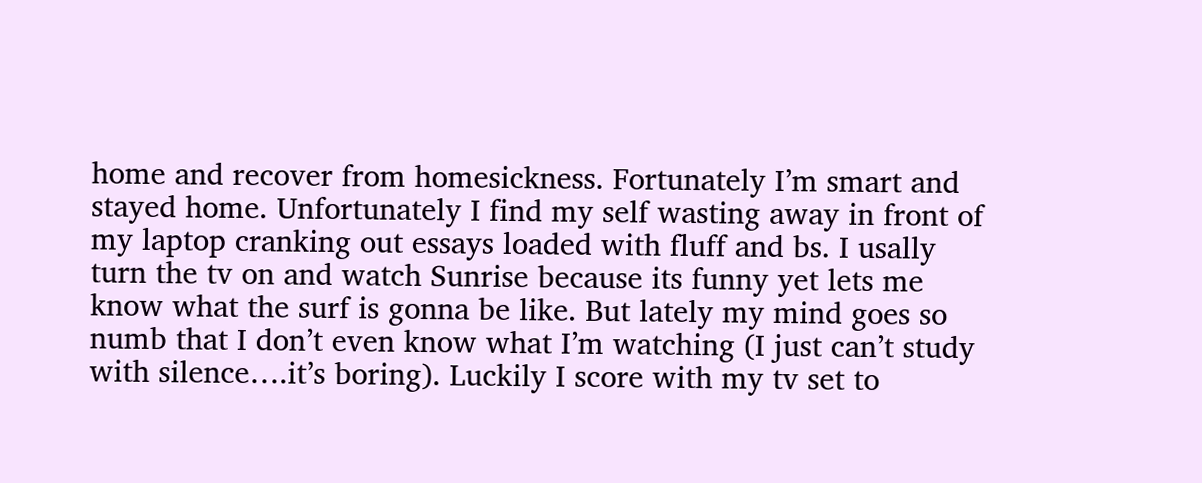home and recover from homesickness. Fortunately I’m smart and stayed home. Unfortunately I find my self wasting away in front of my laptop cranking out essays loaded with fluff and bs. I usally turn the tv on and watch Sunrise because its funny yet lets me know what the surf is gonna be like. But lately my mind goes so numb that I don’t even know what I’m watching (I just can’t study with silence….it’s boring). Luckily I score with my tv set to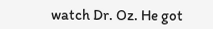watch Dr. Oz. He got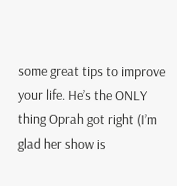some great tips to improve your life. He’s the ONLY thing Oprah got right (I’m glad her show is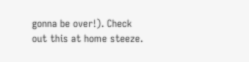gonna be over!). Check out this at home steeze.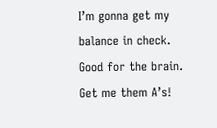I’m gonna get my balance in check. Good for the brain. Get me them A’s!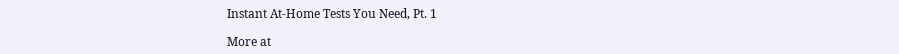Instant At-Home Tests You Need, Pt. 1

More at